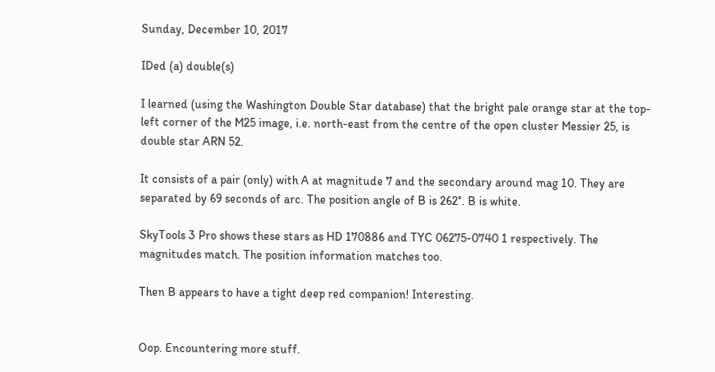Sunday, December 10, 2017

IDed (a) double(s)

I learned (using the Washington Double Star database) that the bright pale orange star at the top-left corner of the M25 image, i.e. north-east from the centre of the open cluster Messier 25, is double star ARN 52.

It consists of a pair (only) with A at magnitude 7 and the secondary around mag 10. They are separated by 69 seconds of arc. The position angle of B is 262°. B is white.

SkyTools 3 Pro shows these stars as HD 170886 and TYC 06275-0740 1 respectively. The magnitudes match. The position information matches too.

Then B appears to have a tight deep red companion! Interesting.


Oop. Encountering more stuff.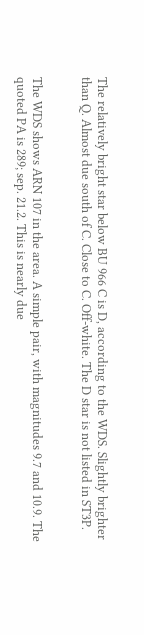The relatively bright star below BU 966 C is D, according to the WDS. Slightly brighter than Q. Almost due south of C. Close to C. Off-white. The D star is not listed in ST3P.


The WDS shows ARN 107 in the area. A simple pair, with magnitudes 9.7 and 10.9. The quoted PA is 289; sep. 21.2. This is nearly due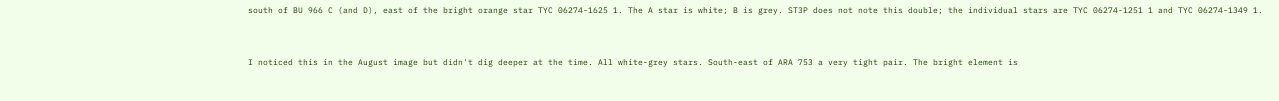south of BU 966 C (and D), east of the bright orange star TYC 06274-1625 1. The A star is white; B is grey. ST3P does not note this double; the individual stars are TYC 06274-1251 1 and TYC 06274-1349 1.


I noticed this in the August image but didn't dig deeper at the time. All white-grey stars. South-east of ARA 753 a very tight pair. The bright element is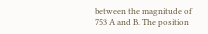between the magnitude of 753 A and B. The position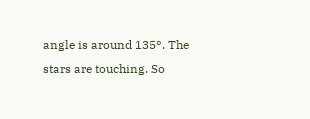angle is around 135°. The stars are touching. So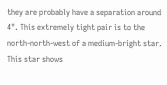they are probably have a separation around 4". This extremely tight pair is to the north-north-west of a medium-bright star. This star shows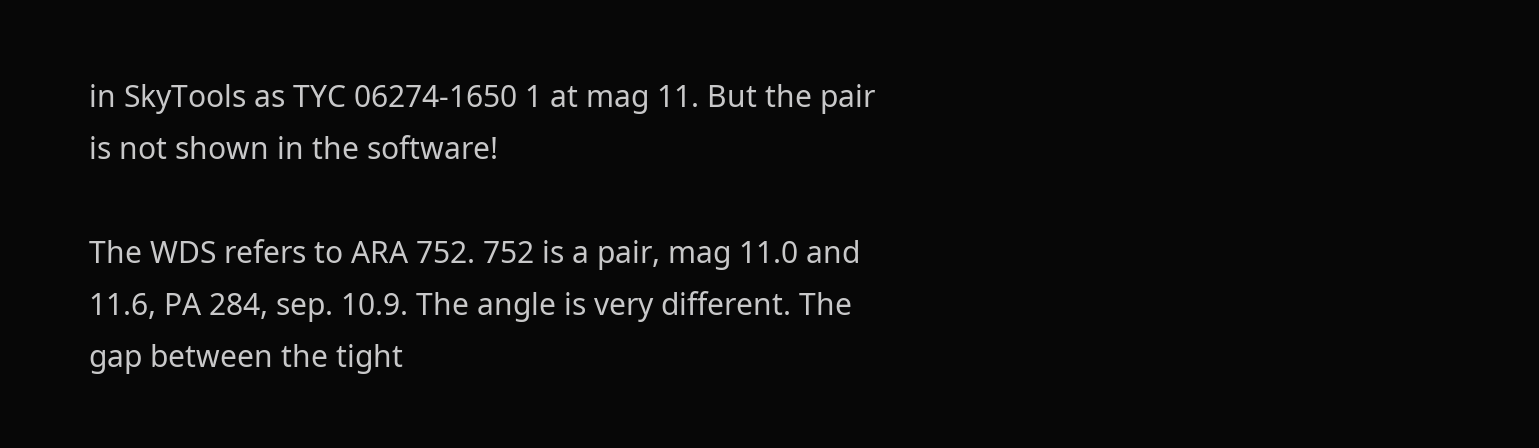in SkyTools as TYC 06274-1650 1 at mag 11. But the pair is not shown in the software!

The WDS refers to ARA 752. 752 is a pair, mag 11.0 and 11.6, PA 284, sep. 10.9. The angle is very different. The gap between the tight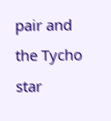pair and the Tycho star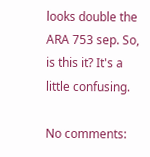looks double the ARA 753 sep. So, is this it? It's a little confusing.

No comments: